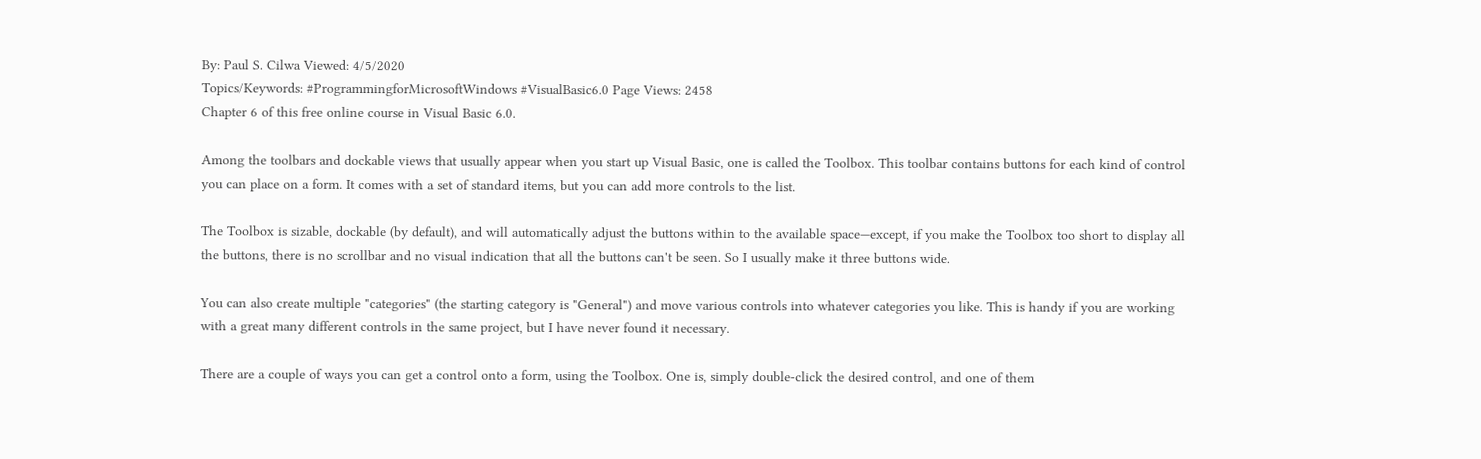By: Paul S. Cilwa Viewed: 4/5/2020
Topics/Keywords: #ProgrammingforMicrosoftWindows #VisualBasic6.0 Page Views: 2458
Chapter 6 of this free online course in Visual Basic 6.0.

Among the toolbars and dockable views that usually appear when you start up Visual Basic, one is called the Toolbox. This toolbar contains buttons for each kind of control you can place on a form. It comes with a set of standard items, but you can add more controls to the list.

The Toolbox is sizable, dockable (by default), and will automatically adjust the buttons within to the available space—except, if you make the Toolbox too short to display all the buttons, there is no scrollbar and no visual indication that all the buttons can't be seen. So I usually make it three buttons wide.

You can also create multiple "categories" (the starting category is "General") and move various controls into whatever categories you like. This is handy if you are working with a great many different controls in the same project, but I have never found it necessary.

There are a couple of ways you can get a control onto a form, using the Toolbox. One is, simply double-click the desired control, and one of them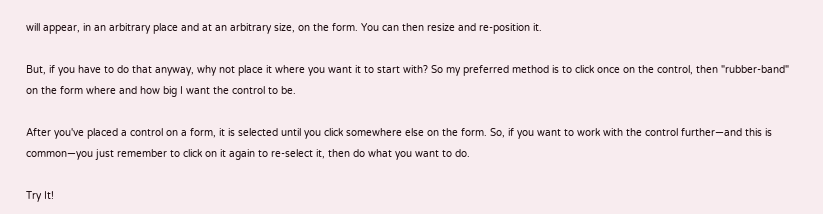will appear, in an arbitrary place and at an arbitrary size, on the form. You can then resize and re-position it.

But, if you have to do that anyway, why not place it where you want it to start with? So my preferred method is to click once on the control, then "rubber-band" on the form where and how big I want the control to be.

After you've placed a control on a form, it is selected until you click somewhere else on the form. So, if you want to work with the control further—and this is common—you just remember to click on it again to re-select it, then do what you want to do.

Try It!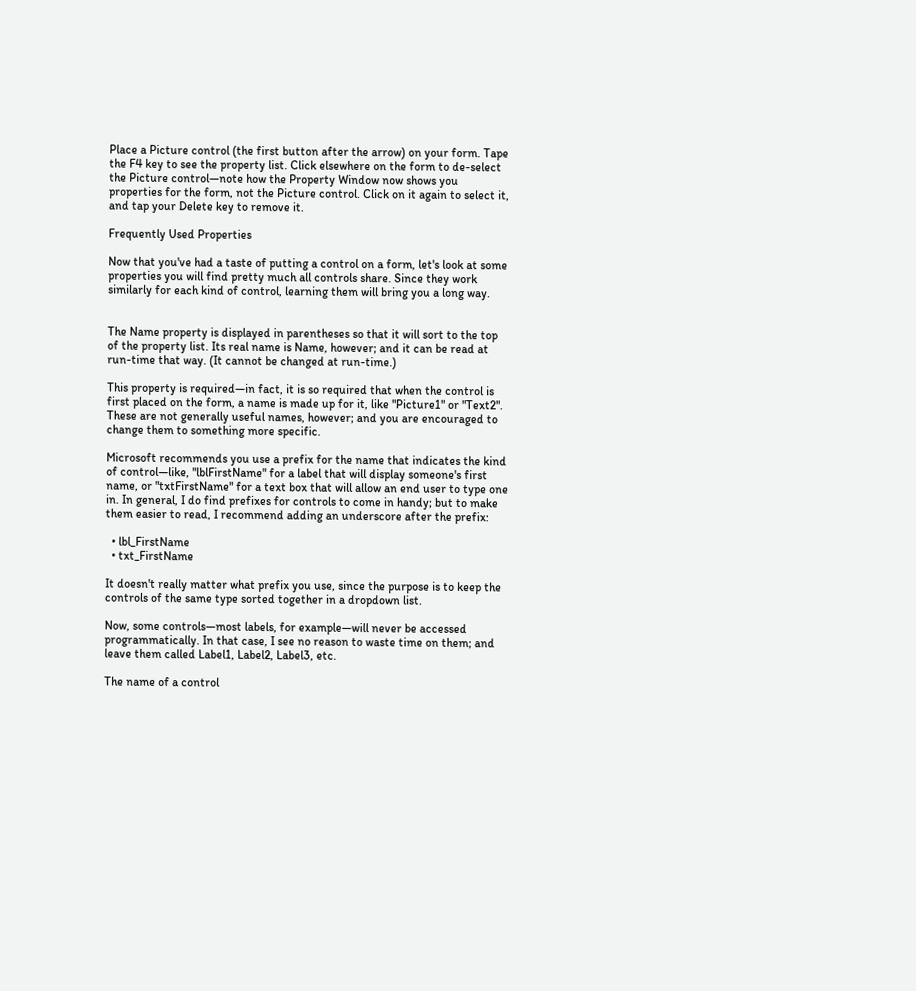Place a Picture control (the first button after the arrow) on your form. Tape the F4 key to see the property list. Click elsewhere on the form to de-select the Picture control—note how the Property Window now shows you properties for the form, not the Picture control. Click on it again to select it, and tap your Delete key to remove it.

Frequently Used Properties

Now that you've had a taste of putting a control on a form, let's look at some properties you will find pretty much all controls share. Since they work similarly for each kind of control, learning them will bring you a long way.


The Name property is displayed in parentheses so that it will sort to the top of the property list. Its real name is Name, however; and it can be read at run-time that way. (It cannot be changed at run-time.)

This property is required—in fact, it is so required that when the control is first placed on the form, a name is made up for it, like "Picture1" or "Text2". These are not generally useful names, however; and you are encouraged to change them to something more specific.

Microsoft recommends you use a prefix for the name that indicates the kind of control—like, "lblFirstName" for a label that will display someone's first name, or "txtFirstName" for a text box that will allow an end user to type one in. In general, I do find prefixes for controls to come in handy; but to make them easier to read, I recommend adding an underscore after the prefix:

  • lbl_FirstName
  • txt_FirstName

It doesn't really matter what prefix you use, since the purpose is to keep the controls of the same type sorted together in a dropdown list.

Now, some controls—most labels, for example—will never be accessed programmatically. In that case, I see no reason to waste time on them; and leave them called Label1, Label2, Label3, etc.

The name of a control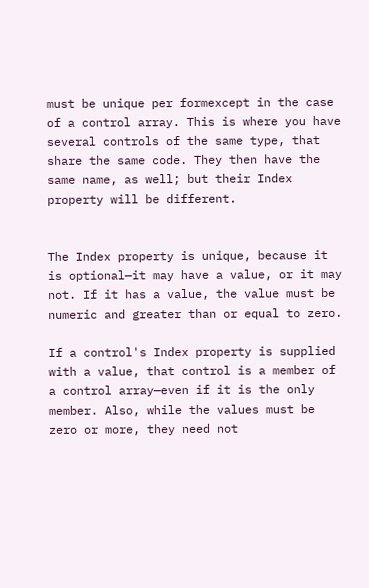must be unique per formexcept in the case of a control array. This is where you have several controls of the same type, that share the same code. They then have the same name, as well; but their Index property will be different.


The Index property is unique, because it is optional—it may have a value, or it may not. If it has a value, the value must be numeric and greater than or equal to zero.

If a control's Index property is supplied with a value, that control is a member of a control array—even if it is the only member. Also, while the values must be zero or more, they need not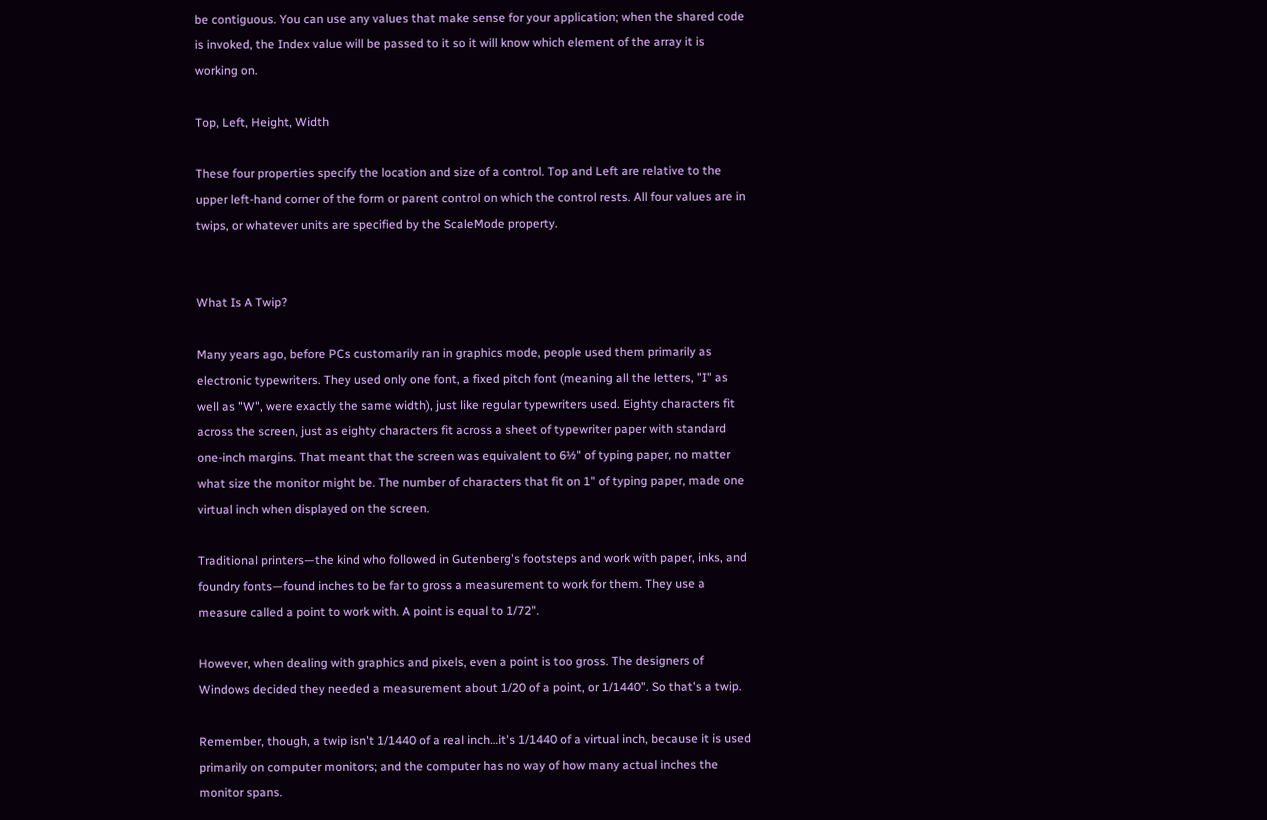be contiguous. You can use any values that make sense for your application; when the shared code is invoked, the Index value will be passed to it so it will know which element of the array it is working on.

Top, Left, Height, Width

These four properties specify the location and size of a control. Top and Left are relative to the upper left-hand corner of the form or parent control on which the control rests. All four values are in twips, or whatever units are specified by the ScaleMode property.


What Is A Twip?

Many years ago, before PCs customarily ran in graphics mode, people used them primarily as electronic typewriters. They used only one font, a fixed pitch font (meaning all the letters, "I" as well as "W", were exactly the same width), just like regular typewriters used. Eighty characters fit across the screen, just as eighty characters fit across a sheet of typewriter paper with standard one-inch margins. That meant that the screen was equivalent to 6½" of typing paper, no matter what size the monitor might be. The number of characters that fit on 1" of typing paper, made one virtual inch when displayed on the screen.

Traditional printers—the kind who followed in Gutenberg's footsteps and work with paper, inks, and foundry fonts—found inches to be far to gross a measurement to work for them. They use a measure called a point to work with. A point is equal to 1/72".

However, when dealing with graphics and pixels, even a point is too gross. The designers of Windows decided they needed a measurement about 1/20 of a point, or 1/1440". So that's a twip.

Remember, though, a twip isn't 1/1440 of a real inch…it's 1/1440 of a virtual inch, because it is used primarily on computer monitors; and the computer has no way of how many actual inches the monitor spans.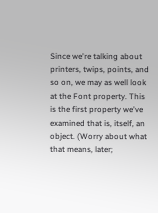Since we're talking about printers, twips, points, and so on, we may as well look at the Font property. This is the first property we've examined that is, itself, an object. (Worry about what that means, later;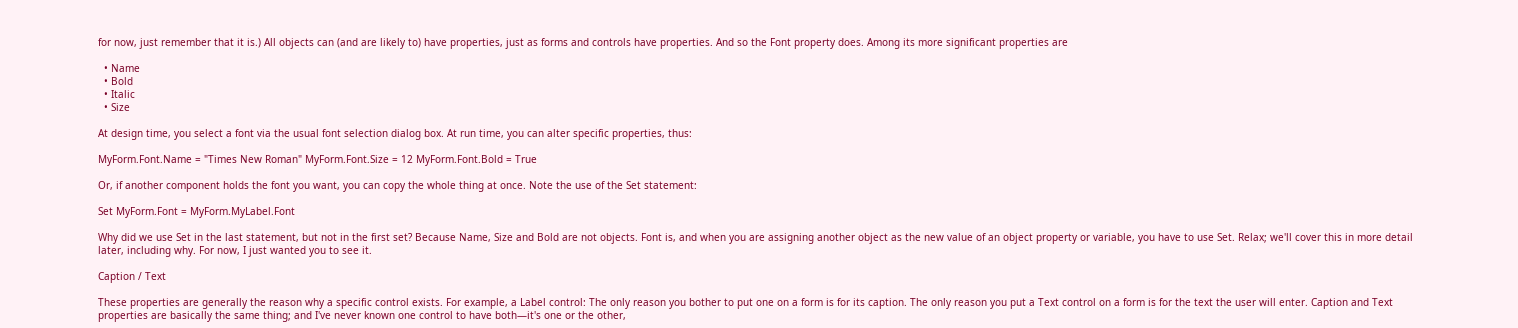for now, just remember that it is.) All objects can (and are likely to) have properties, just as forms and controls have properties. And so the Font property does. Among its more significant properties are

  • Name
  • Bold
  • Italic
  • Size

At design time, you select a font via the usual font selection dialog box. At run time, you can alter specific properties, thus:

MyForm.Font.Name = "Times New Roman" MyForm.Font.Size = 12 MyForm.Font.Bold = True

Or, if another component holds the font you want, you can copy the whole thing at once. Note the use of the Set statement:

Set MyForm.Font = MyForm.MyLabel.Font

Why did we use Set in the last statement, but not in the first set? Because Name, Size and Bold are not objects. Font is, and when you are assigning another object as the new value of an object property or variable, you have to use Set. Relax; we'll cover this in more detail later, including why. For now, I just wanted you to see it.

Caption / Text

These properties are generally the reason why a specific control exists. For example, a Label control: The only reason you bother to put one on a form is for its caption. The only reason you put a Text control on a form is for the text the user will enter. Caption and Text properties are basically the same thing; and I've never known one control to have both—it's one or the other,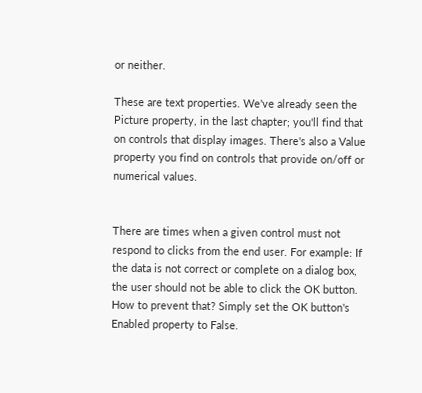or neither.

These are text properties. We've already seen the Picture property, in the last chapter; you'll find that on controls that display images. There's also a Value property you find on controls that provide on/off or numerical values.


There are times when a given control must not respond to clicks from the end user. For example: If the data is not correct or complete on a dialog box, the user should not be able to click the OK button. How to prevent that? Simply set the OK button's Enabled property to False.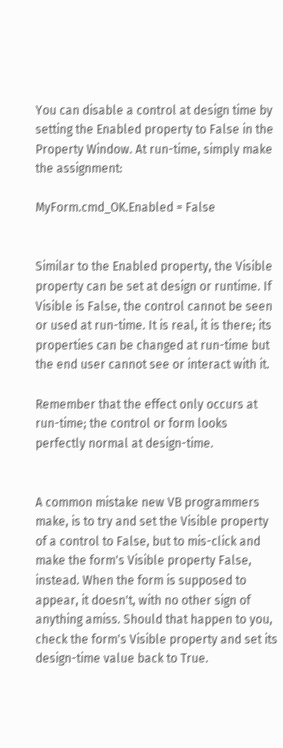You can disable a control at design time by setting the Enabled property to False in the Property Window. At run-time, simply make the assignment:

MyForm.cmd_OK.Enabled = False


Similar to the Enabled property, the Visible property can be set at design or runtime. If Visible is False, the control cannot be seen or used at run-time. It is real, it is there; its properties can be changed at run-time but the end user cannot see or interact with it.

Remember that the effect only occurs at run-time; the control or form looks perfectly normal at design-time.


A common mistake new VB programmers make, is to try and set the Visible property of a control to False, but to mis-click and make the form's Visible property False, instead. When the form is supposed to appear, it doesn't, with no other sign of anything amiss. Should that happen to you, check the form's Visible property and set its design-time value back to True.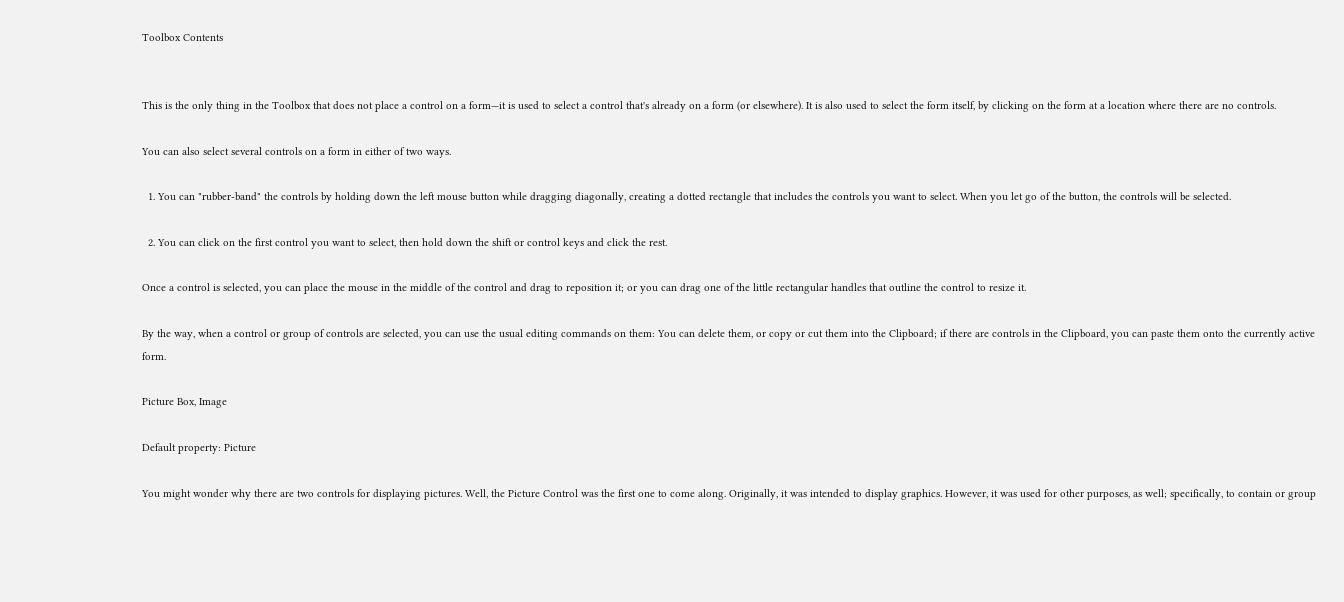Toolbox Contents


This is the only thing in the Toolbox that does not place a control on a form—it is used to select a control that's already on a form (or elsewhere). It is also used to select the form itself, by clicking on the form at a location where there are no controls.

You can also select several controls on a form in either of two ways.

  1. You can "rubber-band" the controls by holding down the left mouse button while dragging diagonally, creating a dotted rectangle that includes the controls you want to select. When you let go of the button, the controls will be selected.

  2. You can click on the first control you want to select, then hold down the shift or control keys and click the rest.

Once a control is selected, you can place the mouse in the middle of the control and drag to reposition it; or you can drag one of the little rectangular handles that outline the control to resize it.

By the way, when a control or group of controls are selected, you can use the usual editing commands on them: You can delete them, or copy or cut them into the Clipboard; if there are controls in the Clipboard, you can paste them onto the currently active form.

Picture Box, Image

Default property: Picture

You might wonder why there are two controls for displaying pictures. Well, the Picture Control was the first one to come along. Originally, it was intended to display graphics. However, it was used for other purposes, as well; specifically, to contain or group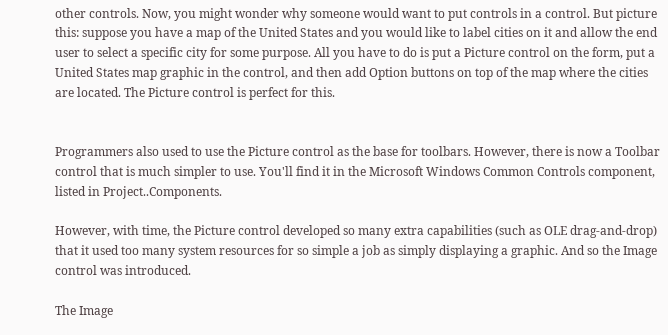other controls. Now, you might wonder why someone would want to put controls in a control. But picture this: suppose you have a map of the United States and you would like to label cities on it and allow the end user to select a specific city for some purpose. All you have to do is put a Picture control on the form, put a United States map graphic in the control, and then add Option buttons on top of the map where the cities are located. The Picture control is perfect for this.


Programmers also used to use the Picture control as the base for toolbars. However, there is now a Toolbar control that is much simpler to use. You'll find it in the Microsoft Windows Common Controls component, listed in Project..Components.

However, with time, the Picture control developed so many extra capabilities (such as OLE drag-and-drop) that it used too many system resources for so simple a job as simply displaying a graphic. And so the Image control was introduced.

The Image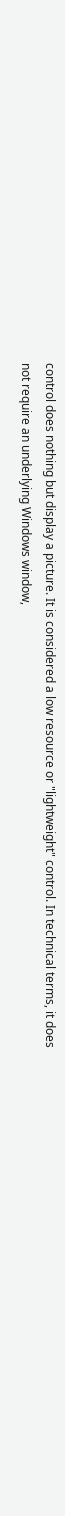control does nothing but display a picture. It is considered a low resource or "lightweight" control. In technical terms, it does not require an underlying Windows window,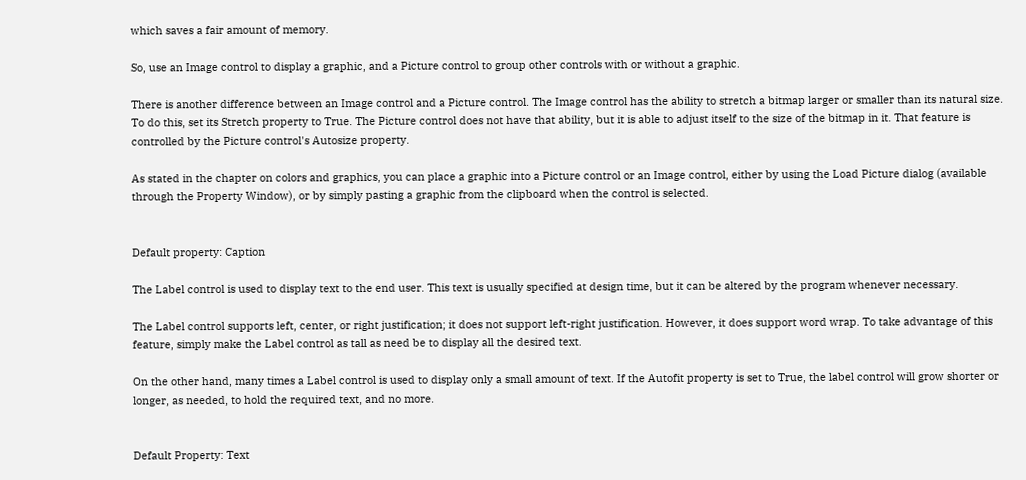which saves a fair amount of memory.

So, use an Image control to display a graphic, and a Picture control to group other controls with or without a graphic.

There is another difference between an Image control and a Picture control. The Image control has the ability to stretch a bitmap larger or smaller than its natural size. To do this, set its Stretch property to True. The Picture control does not have that ability, but it is able to adjust itself to the size of the bitmap in it. That feature is controlled by the Picture control's Autosize property.

As stated in the chapter on colors and graphics, you can place a graphic into a Picture control or an Image control, either by using the Load Picture dialog (available through the Property Window), or by simply pasting a graphic from the clipboard when the control is selected.


Default property: Caption

The Label control is used to display text to the end user. This text is usually specified at design time, but it can be altered by the program whenever necessary.

The Label control supports left, center, or right justification; it does not support left-right justification. However, it does support word wrap. To take advantage of this feature, simply make the Label control as tall as need be to display all the desired text.

On the other hand, many times a Label control is used to display only a small amount of text. If the Autofit property is set to True, the label control will grow shorter or longer, as needed, to hold the required text, and no more.


Default Property: Text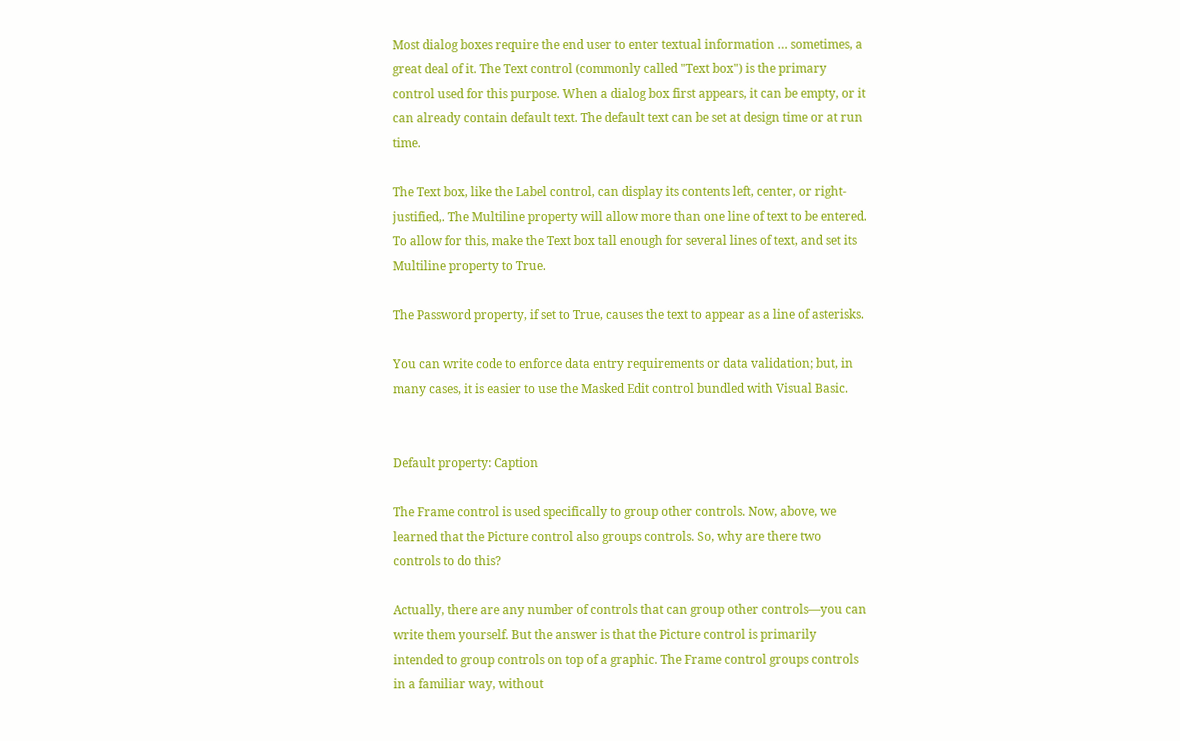Most dialog boxes require the end user to enter textual information … sometimes, a great deal of it. The Text control (commonly called "Text box") is the primary control used for this purpose. When a dialog box first appears, it can be empty, or it can already contain default text. The default text can be set at design time or at run time.

The Text box, like the Label control, can display its contents left, center, or right-justified,. The Multiline property will allow more than one line of text to be entered. To allow for this, make the Text box tall enough for several lines of text, and set its Multiline property to True.

The Password property, if set to True, causes the text to appear as a line of asterisks.

You can write code to enforce data entry requirements or data validation; but, in many cases, it is easier to use the Masked Edit control bundled with Visual Basic.


Default property: Caption

The Frame control is used specifically to group other controls. Now, above, we learned that the Picture control also groups controls. So, why are there two controls to do this?

Actually, there are any number of controls that can group other controls—you can write them yourself. But the answer is that the Picture control is primarily intended to group controls on top of a graphic. The Frame control groups controls in a familiar way, without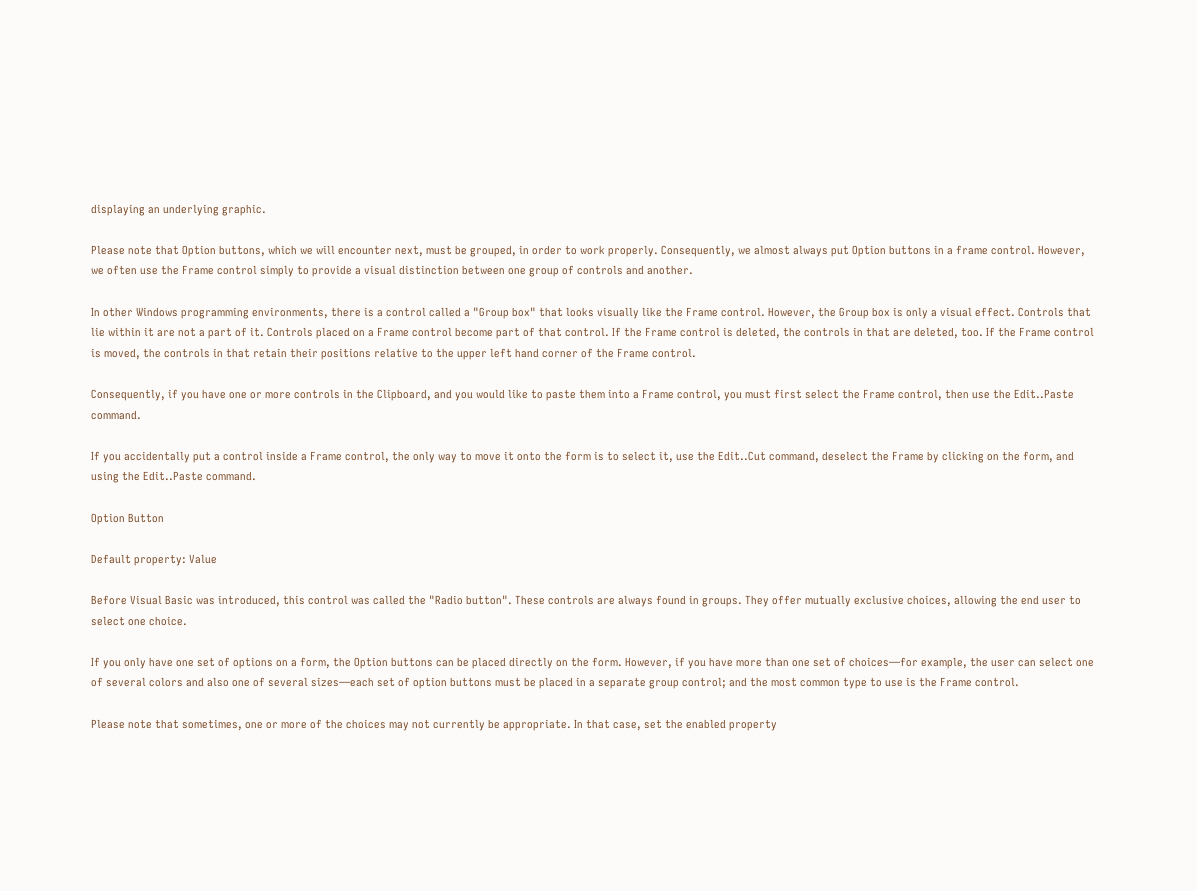displaying an underlying graphic.

Please note that Option buttons, which we will encounter next, must be grouped, in order to work properly. Consequently, we almost always put Option buttons in a frame control. However, we often use the Frame control simply to provide a visual distinction between one group of controls and another.

In other Windows programming environments, there is a control called a "Group box" that looks visually like the Frame control. However, the Group box is only a visual effect. Controls that lie within it are not a part of it. Controls placed on a Frame control become part of that control. If the Frame control is deleted, the controls in that are deleted, too. If the Frame control is moved, the controls in that retain their positions relative to the upper left hand corner of the Frame control.

Consequently, if you have one or more controls in the Clipboard, and you would like to paste them into a Frame control, you must first select the Frame control, then use the Edit..Paste command.

If you accidentally put a control inside a Frame control, the only way to move it onto the form is to select it, use the Edit..Cut command, deselect the Frame by clicking on the form, and using the Edit..Paste command.

Option Button

Default property: Value

Before Visual Basic was introduced, this control was called the "Radio button". These controls are always found in groups. They offer mutually exclusive choices, allowing the end user to select one choice.

If you only have one set of options on a form, the Option buttons can be placed directly on the form. However, if you have more than one set of choices—for example, the user can select one of several colors and also one of several sizes—each set of option buttons must be placed in a separate group control; and the most common type to use is the Frame control.

Please note that sometimes, one or more of the choices may not currently be appropriate. In that case, set the enabled property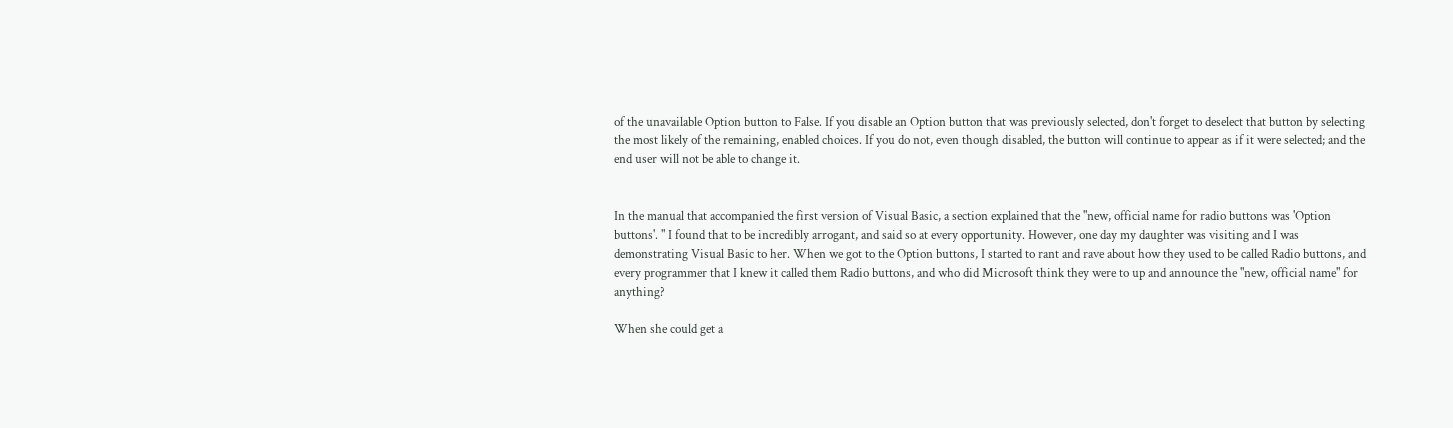of the unavailable Option button to False. If you disable an Option button that was previously selected, don't forget to deselect that button by selecting the most likely of the remaining, enabled choices. If you do not, even though disabled, the button will continue to appear as if it were selected; and the end user will not be able to change it.


In the manual that accompanied the first version of Visual Basic, a section explained that the "new, official name for radio buttons was 'Option buttons'. " I found that to be incredibly arrogant, and said so at every opportunity. However, one day my daughter was visiting and I was demonstrating Visual Basic to her. When we got to the Option buttons, I started to rant and rave about how they used to be called Radio buttons, and every programmer that I knew it called them Radio buttons, and who did Microsoft think they were to up and announce the "new, official name" for anything?

When she could get a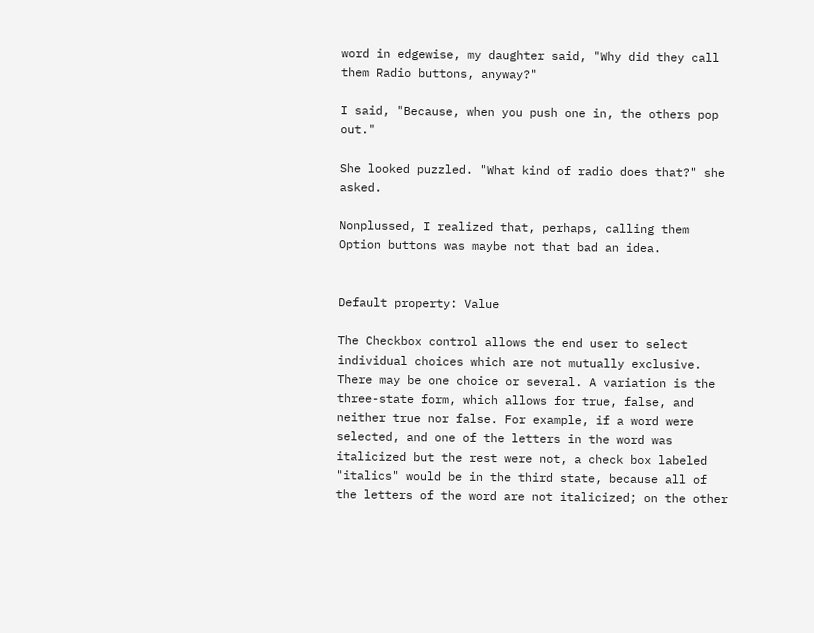word in edgewise, my daughter said, "Why did they call them Radio buttons, anyway?"

I said, "Because, when you push one in, the others pop out."

She looked puzzled. "What kind of radio does that?" she asked.

Nonplussed, I realized that, perhaps, calling them Option buttons was maybe not that bad an idea.


Default property: Value

The Checkbox control allows the end user to select individual choices which are not mutually exclusive. There may be one choice or several. A variation is the three-state form, which allows for true, false, and neither true nor false. For example, if a word were selected, and one of the letters in the word was italicized but the rest were not, a check box labeled "italics" would be in the third state, because all of the letters of the word are not italicized; on the other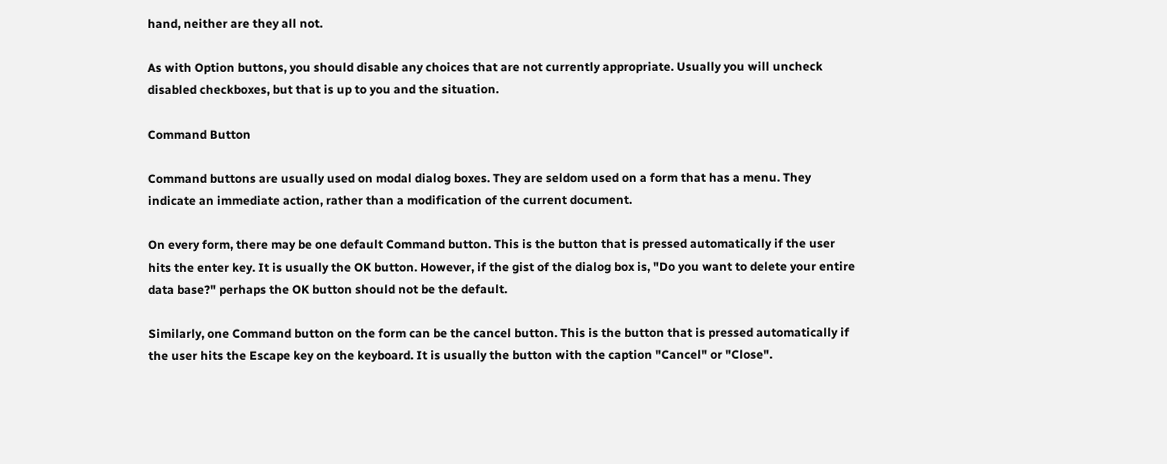hand, neither are they all not.

As with Option buttons, you should disable any choices that are not currently appropriate. Usually you will uncheck disabled checkboxes, but that is up to you and the situation.

Command Button

Command buttons are usually used on modal dialog boxes. They are seldom used on a form that has a menu. They indicate an immediate action, rather than a modification of the current document.

On every form, there may be one default Command button. This is the button that is pressed automatically if the user hits the enter key. It is usually the OK button. However, if the gist of the dialog box is, "Do you want to delete your entire data base?" perhaps the OK button should not be the default.

Similarly, one Command button on the form can be the cancel button. This is the button that is pressed automatically if the user hits the Escape key on the keyboard. It is usually the button with the caption "Cancel" or "Close".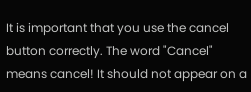It is important that you use the cancel button correctly. The word "Cancel" means cancel! It should not appear on a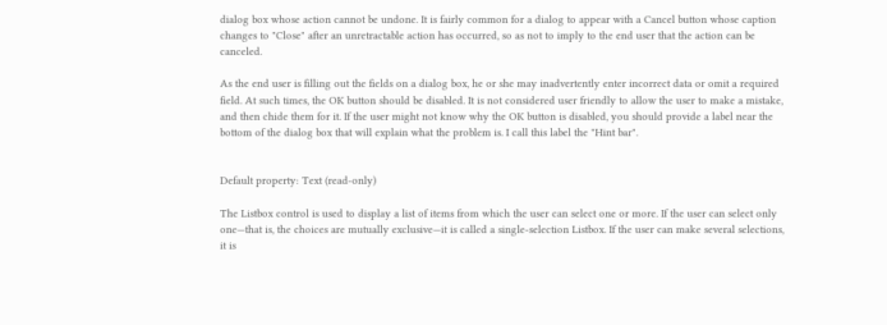dialog box whose action cannot be undone. It is fairly common for a dialog to appear with a Cancel button whose caption changes to "Close" after an unretractable action has occurred, so as not to imply to the end user that the action can be canceled.

As the end user is filling out the fields on a dialog box, he or she may inadvertently enter incorrect data or omit a required field. At such times, the OK button should be disabled. It is not considered user friendly to allow the user to make a mistake, and then chide them for it. If the user might not know why the OK button is disabled, you should provide a label near the bottom of the dialog box that will explain what the problem is. I call this label the "Hint bar".


Default property: Text (read-only)

The Listbox control is used to display a list of items from which the user can select one or more. If the user can select only one—that is, the choices are mutually exclusive—it is called a single-selection Listbox. If the user can make several selections, it is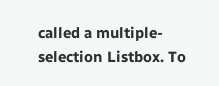called a multiple-selection Listbox. To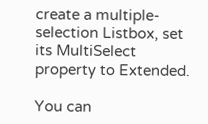create a multiple-selection Listbox, set its MultiSelect property to Extended.

You can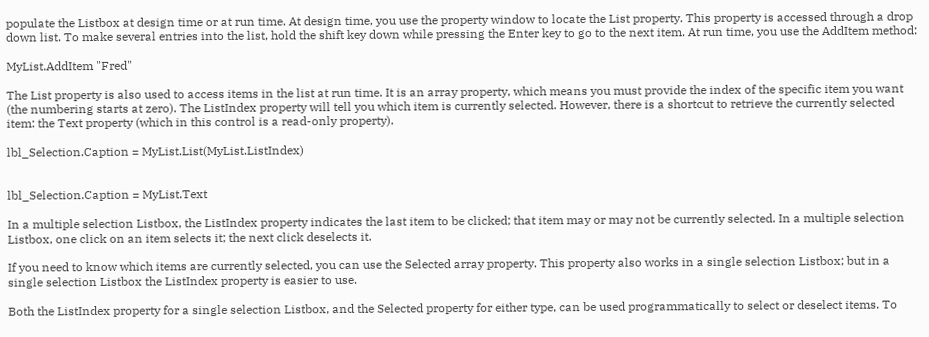populate the Listbox at design time or at run time. At design time, you use the property window to locate the List property. This property is accessed through a drop down list. To make several entries into the list, hold the shift key down while pressing the Enter key to go to the next item. At run time, you use the AddItem method:

MyList.AddItem "Fred"

The List property is also used to access items in the list at run time. It is an array property, which means you must provide the index of the specific item you want (the numbering starts at zero). The ListIndex property will tell you which item is currently selected. However, there is a shortcut to retrieve the currently selected item: the Text property (which in this control is a read-only property).

lbl_Selection.Caption = MyList.List(MyList.ListIndex)


lbl_Selection.Caption = MyList.Text

In a multiple selection Listbox, the ListIndex property indicates the last item to be clicked; that item may or may not be currently selected. In a multiple selection Listbox, one click on an item selects it; the next click deselects it.

If you need to know which items are currently selected, you can use the Selected array property. This property also works in a single selection Listbox; but in a single selection Listbox the ListIndex property is easier to use.

Both the ListIndex property for a single selection Listbox, and the Selected property for either type, can be used programmatically to select or deselect items. To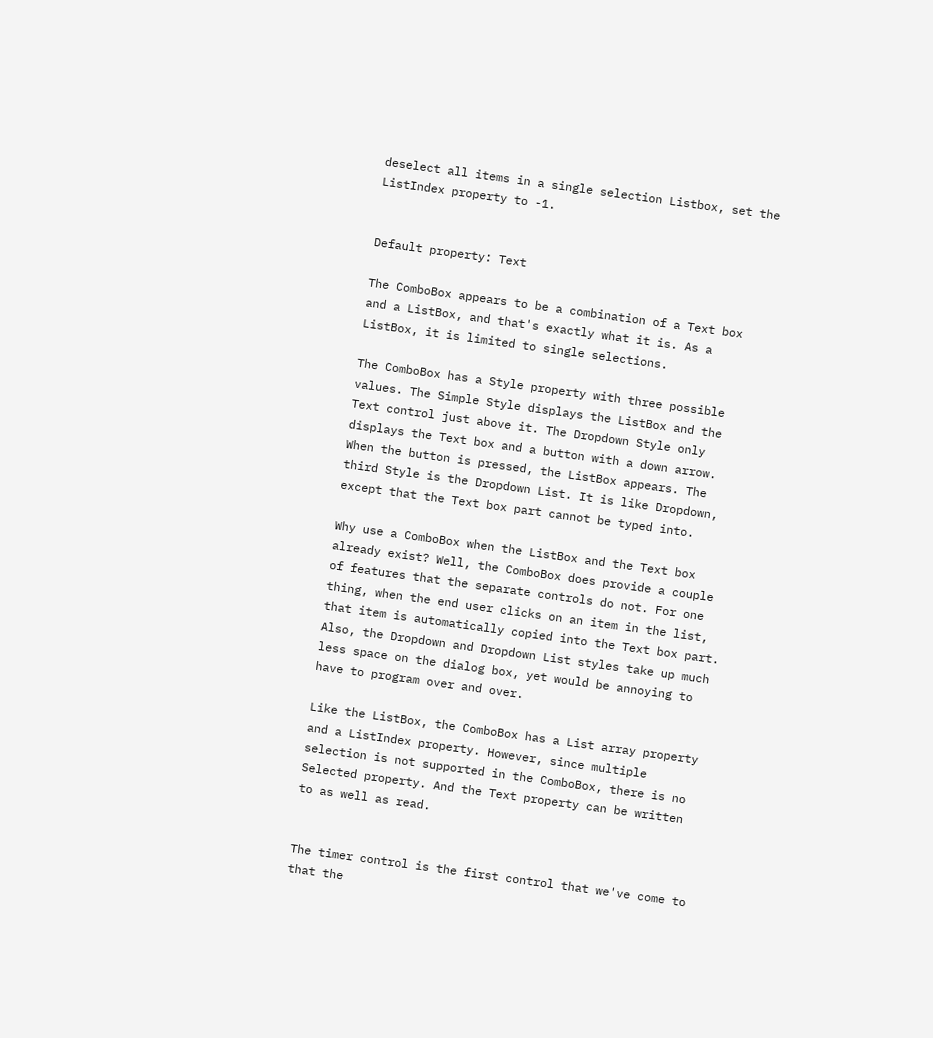deselect all items in a single selection Listbox, set the ListIndex property to -1.


Default property: Text

The ComboBox appears to be a combination of a Text box and a ListBox, and that's exactly what it is. As a ListBox, it is limited to single selections.

The ComboBox has a Style property with three possible values. The Simple Style displays the ListBox and the Text control just above it. The Dropdown Style only displays the Text box and a button with a down arrow. When the button is pressed, the ListBox appears. The third Style is the Dropdown List. It is like Dropdown, except that the Text box part cannot be typed into.

Why use a ComboBox when the ListBox and the Text box already exist? Well, the ComboBox does provide a couple of features that the separate controls do not. For one thing, when the end user clicks on an item in the list, that item is automatically copied into the Text box part. Also, the Dropdown and Dropdown List styles take up much less space on the dialog box, yet would be annoying to have to program over and over.

Like the ListBox, the ComboBox has a List array property and a ListIndex property. However, since multiple selection is not supported in the ComboBox, there is no Selected property. And the Text property can be written to as well as read.


The timer control is the first control that we've come to that the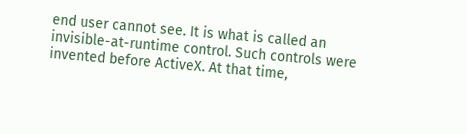end user cannot see. It is what is called an invisible-at-runtime control. Such controls were invented before ActiveX. At that time,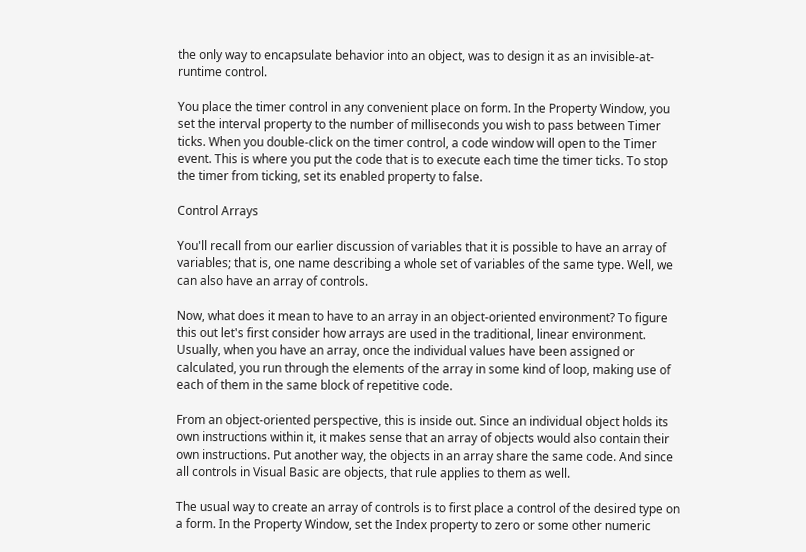the only way to encapsulate behavior into an object, was to design it as an invisible-at-runtime control.

You place the timer control in any convenient place on form. In the Property Window, you set the interval property to the number of milliseconds you wish to pass between Timer ticks. When you double-click on the timer control, a code window will open to the Timer event. This is where you put the code that is to execute each time the timer ticks. To stop the timer from ticking, set its enabled property to false.

Control Arrays

You'll recall from our earlier discussion of variables that it is possible to have an array of variables; that is, one name describing a whole set of variables of the same type. Well, we can also have an array of controls.

Now, what does it mean to have to an array in an object-oriented environment? To figure this out let's first consider how arrays are used in the traditional, linear environment. Usually, when you have an array, once the individual values have been assigned or calculated, you run through the elements of the array in some kind of loop, making use of each of them in the same block of repetitive code.

From an object-oriented perspective, this is inside out. Since an individual object holds its own instructions within it, it makes sense that an array of objects would also contain their own instructions. Put another way, the objects in an array share the same code. And since all controls in Visual Basic are objects, that rule applies to them as well.

The usual way to create an array of controls is to first place a control of the desired type on a form. In the Property Window, set the Index property to zero or some other numeric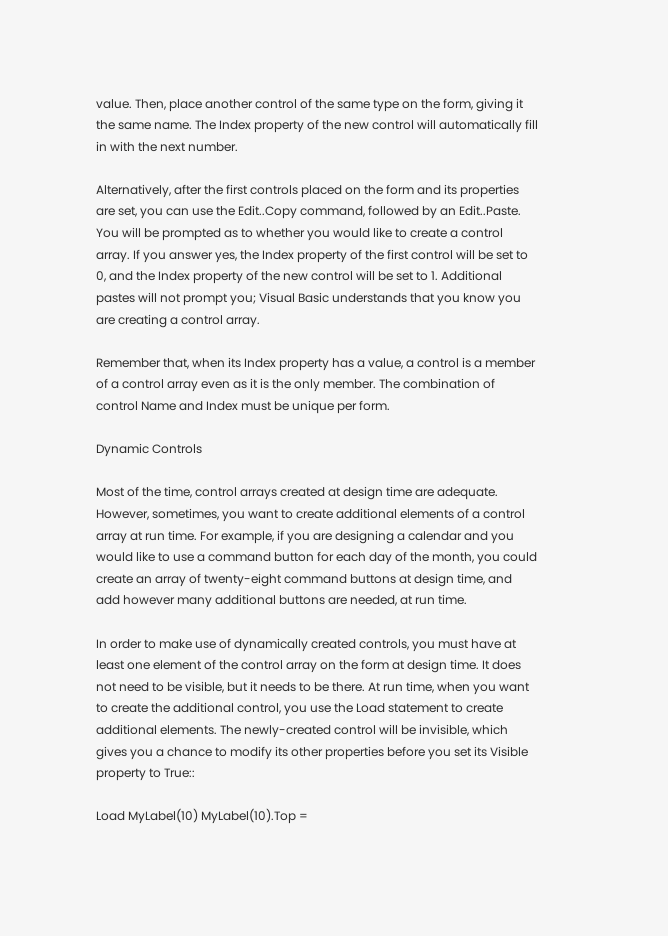value. Then, place another control of the same type on the form, giving it the same name. The Index property of the new control will automatically fill in with the next number.

Alternatively, after the first controls placed on the form and its properties are set, you can use the Edit..Copy command, followed by an Edit..Paste. You will be prompted as to whether you would like to create a control array. If you answer yes, the Index property of the first control will be set to 0, and the Index property of the new control will be set to 1. Additional pastes will not prompt you; Visual Basic understands that you know you are creating a control array.

Remember that, when its Index property has a value, a control is a member of a control array even as it is the only member. The combination of control Name and Index must be unique per form.

Dynamic Controls

Most of the time, control arrays created at design time are adequate. However, sometimes, you want to create additional elements of a control array at run time. For example, if you are designing a calendar and you would like to use a command button for each day of the month, you could create an array of twenty-eight command buttons at design time, and add however many additional buttons are needed, at run time.

In order to make use of dynamically created controls, you must have at least one element of the control array on the form at design time. It does not need to be visible, but it needs to be there. At run time, when you want to create the additional control, you use the Load statement to create additional elements. The newly-created control will be invisible, which gives you a chance to modify its other properties before you set its Visible property to True::

Load MyLabel(10) MyLabel(10).Top =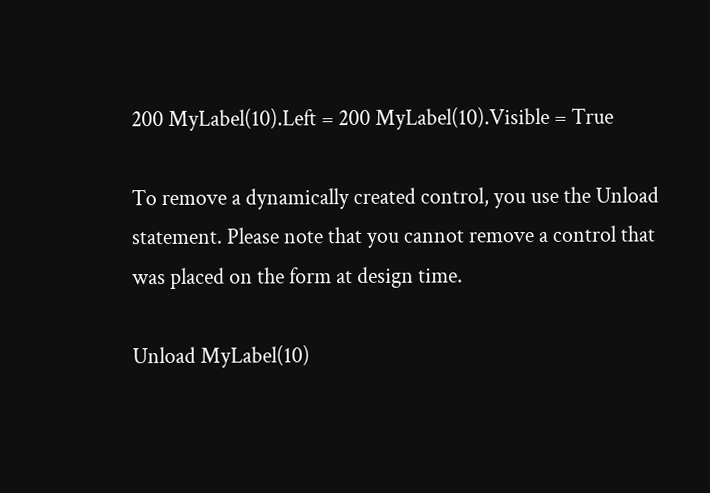200 MyLabel(10).Left = 200 MyLabel(10).Visible = True

To remove a dynamically created control, you use the Unload statement. Please note that you cannot remove a control that was placed on the form at design time.

Unload MyLabel(10)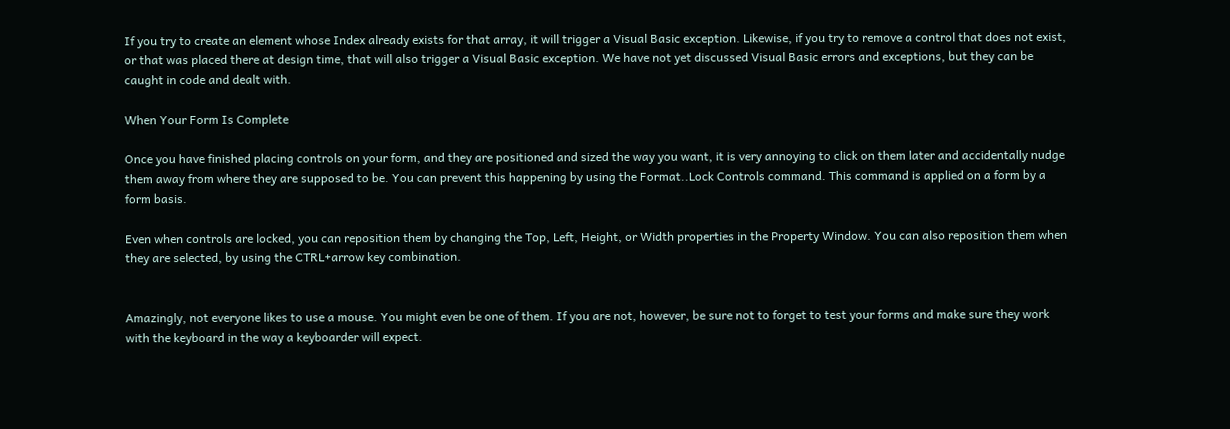If you try to create an element whose Index already exists for that array, it will trigger a Visual Basic exception. Likewise, if you try to remove a control that does not exist, or that was placed there at design time, that will also trigger a Visual Basic exception. We have not yet discussed Visual Basic errors and exceptions, but they can be caught in code and dealt with.

When Your Form Is Complete

Once you have finished placing controls on your form, and they are positioned and sized the way you want, it is very annoying to click on them later and accidentally nudge them away from where they are supposed to be. You can prevent this happening by using the Format..Lock Controls command. This command is applied on a form by a form basis.

Even when controls are locked, you can reposition them by changing the Top, Left, Height, or Width properties in the Property Window. You can also reposition them when they are selected, by using the CTRL+arrow key combination.


Amazingly, not everyone likes to use a mouse. You might even be one of them. If you are not, however, be sure not to forget to test your forms and make sure they work with the keyboard in the way a keyboarder will expect.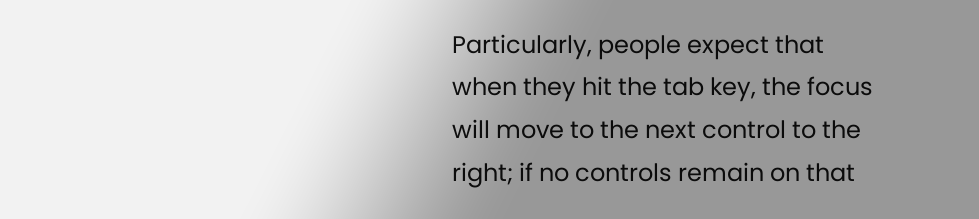Particularly, people expect that when they hit the tab key, the focus will move to the next control to the right; if no controls remain on that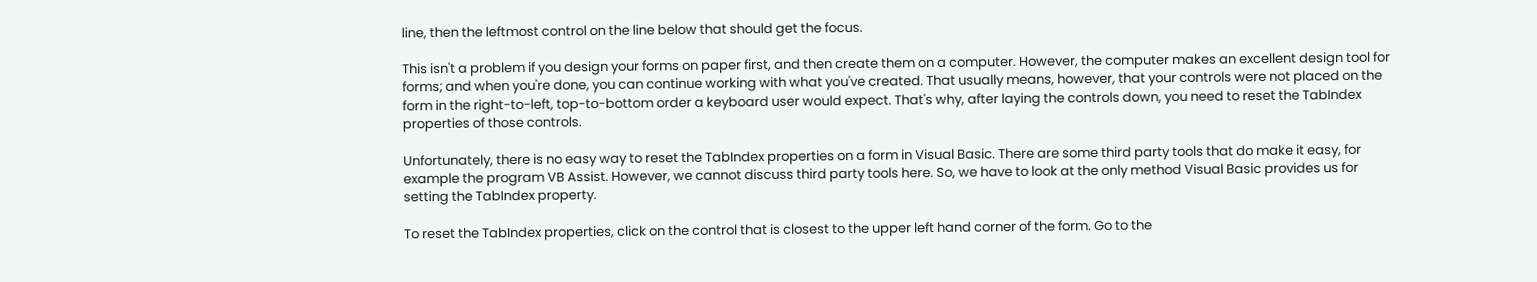line, then the leftmost control on the line below that should get the focus.

This isn't a problem if you design your forms on paper first, and then create them on a computer. However, the computer makes an excellent design tool for forms; and when you're done, you can continue working with what you've created. That usually means, however, that your controls were not placed on the form in the right-to-left, top-to-bottom order a keyboard user would expect. That's why, after laying the controls down, you need to reset the TabIndex properties of those controls.

Unfortunately, there is no easy way to reset the TabIndex properties on a form in Visual Basic. There are some third party tools that do make it easy, for example the program VB Assist. However, we cannot discuss third party tools here. So, we have to look at the only method Visual Basic provides us for setting the TabIndex property.

To reset the TabIndex properties, click on the control that is closest to the upper left hand corner of the form. Go to the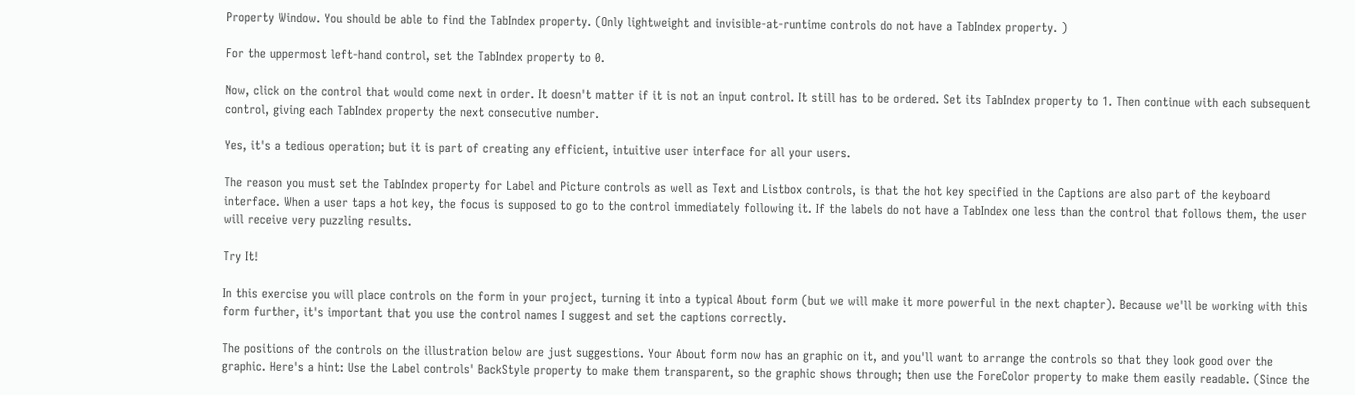Property Window. You should be able to find the TabIndex property. (Only lightweight and invisible-at-runtime controls do not have a TabIndex property. )

For the uppermost left-hand control, set the TabIndex property to 0.

Now, click on the control that would come next in order. It doesn't matter if it is not an input control. It still has to be ordered. Set its TabIndex property to 1. Then continue with each subsequent control, giving each TabIndex property the next consecutive number.

Yes, it's a tedious operation; but it is part of creating any efficient, intuitive user interface for all your users.

The reason you must set the TabIndex property for Label and Picture controls as well as Text and Listbox controls, is that the hot key specified in the Captions are also part of the keyboard interface. When a user taps a hot key, the focus is supposed to go to the control immediately following it. If the labels do not have a TabIndex one less than the control that follows them, the user will receive very puzzling results.

Try It!

In this exercise you will place controls on the form in your project, turning it into a typical About form (but we will make it more powerful in the next chapter). Because we'll be working with this form further, it's important that you use the control names I suggest and set the captions correctly.

The positions of the controls on the illustration below are just suggestions. Your About form now has an graphic on it, and you'll want to arrange the controls so that they look good over the graphic. Here's a hint: Use the Label controls' BackStyle property to make them transparent, so the graphic shows through; then use the ForeColor property to make them easily readable. (Since the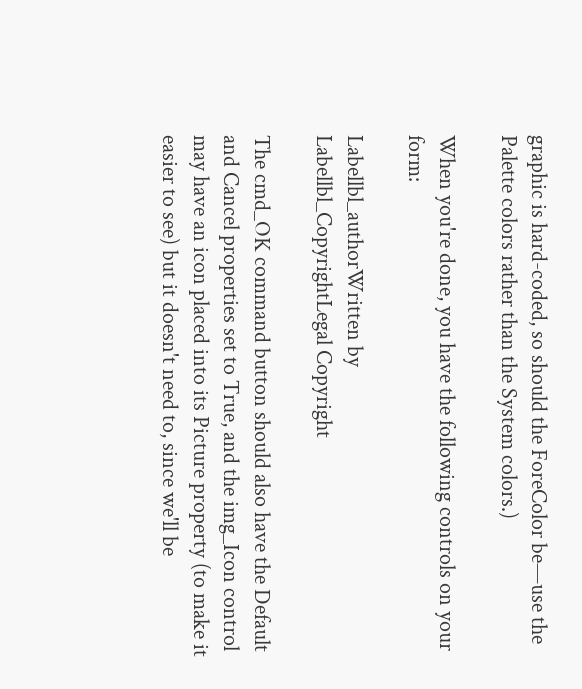graphic is hard-coded, so should the ForeColor be—use the Palette colors rather than the System colors.)

When you're done, you have the following controls on your form:

Labellbl_authorWritten by
Labellbl_CopyrightLegal Copyright

The cmd_OK command button should also have the Default and Cancel properties set to True, and the img_Icon control may have an icon placed into its Picture property (to make it easier to see) but it doesn't need to, since we'll be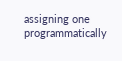assigning one programmatically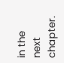in the next chapter.